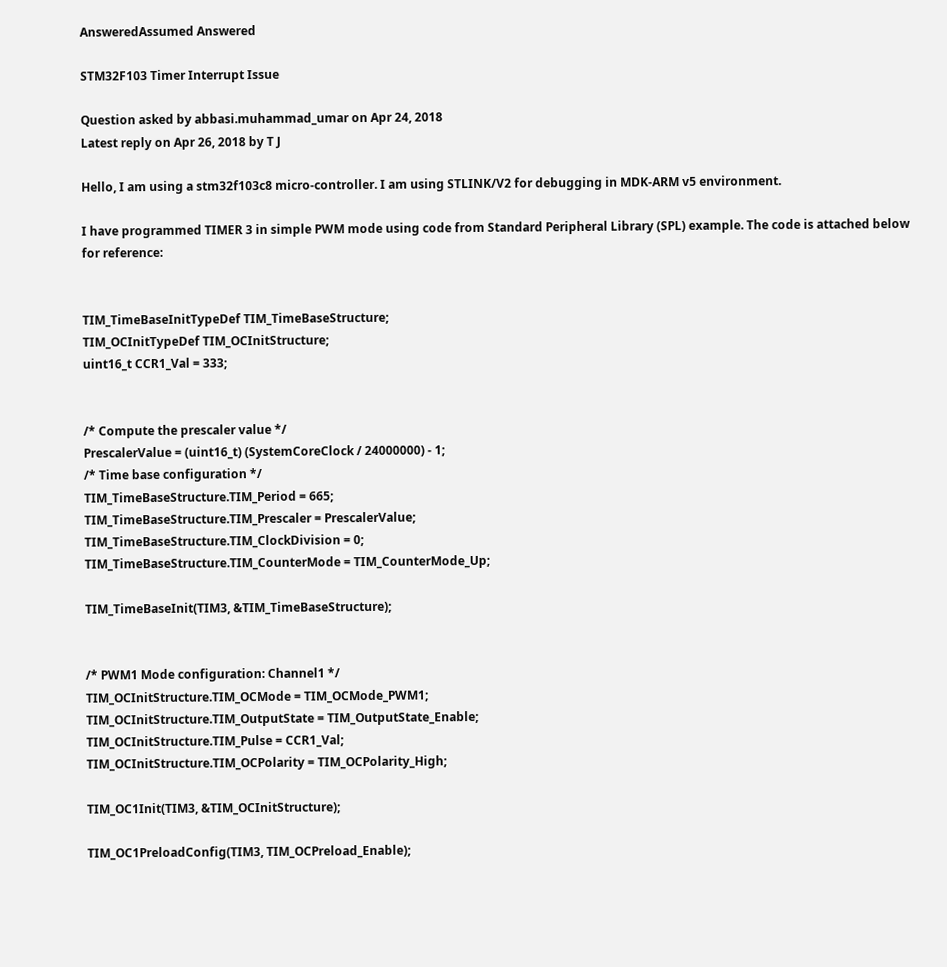AnsweredAssumed Answered

STM32F103 Timer Interrupt Issue

Question asked by abbasi.muhammad_umar on Apr 24, 2018
Latest reply on Apr 26, 2018 by T J

Hello, I am using a stm32f103c8 micro-controller. I am using STLINK/V2 for debugging in MDK-ARM v5 environment.

I have programmed TIMER 3 in simple PWM mode using code from Standard Peripheral Library (SPL) example. The code is attached below for reference:


TIM_TimeBaseInitTypeDef TIM_TimeBaseStructure;
TIM_OCInitTypeDef TIM_OCInitStructure;
uint16_t CCR1_Val = 333;


/* Compute the prescaler value */
PrescalerValue = (uint16_t) (SystemCoreClock / 24000000) - 1;
/* Time base configuration */
TIM_TimeBaseStructure.TIM_Period = 665;
TIM_TimeBaseStructure.TIM_Prescaler = PrescalerValue;
TIM_TimeBaseStructure.TIM_ClockDivision = 0;
TIM_TimeBaseStructure.TIM_CounterMode = TIM_CounterMode_Up;

TIM_TimeBaseInit(TIM3, &TIM_TimeBaseStructure);


/* PWM1 Mode configuration: Channel1 */
TIM_OCInitStructure.TIM_OCMode = TIM_OCMode_PWM1;
TIM_OCInitStructure.TIM_OutputState = TIM_OutputState_Enable;
TIM_OCInitStructure.TIM_Pulse = CCR1_Val;
TIM_OCInitStructure.TIM_OCPolarity = TIM_OCPolarity_High;

TIM_OC1Init(TIM3, &TIM_OCInitStructure);

TIM_OC1PreloadConfig(TIM3, TIM_OCPreload_Enable);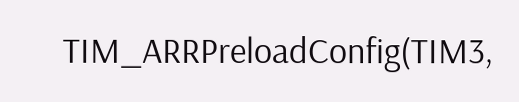TIM_ARRPreloadConfig(TIM3,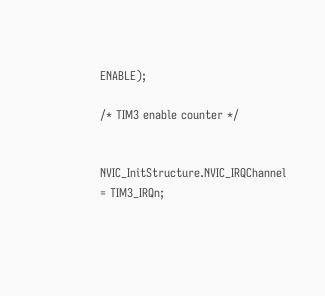ENABLE);

/* TIM3 enable counter */


NVIC_InitStructure.NVIC_IRQChannel = TIM3_IRQn;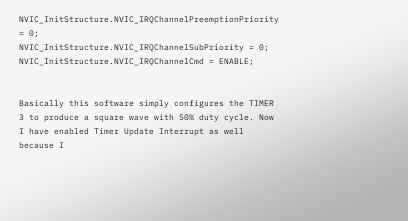NVIC_InitStructure.NVIC_IRQChannelPreemptionPriority = 0;
NVIC_InitStructure.NVIC_IRQChannelSubPriority = 0;
NVIC_InitStructure.NVIC_IRQChannelCmd = ENABLE;


Basically this software simply configures the TIMER 3 to produce a square wave with 50% duty cycle. Now I have enabled Timer Update Interrupt as well because I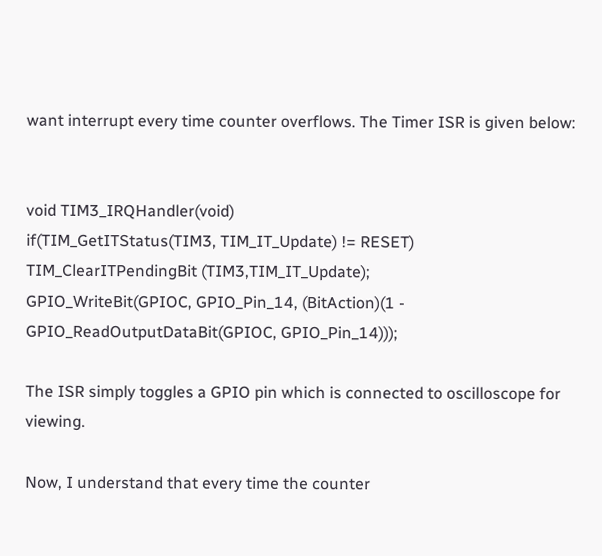want interrupt every time counter overflows. The Timer ISR is given below:


void TIM3_IRQHandler(void)
if(TIM_GetITStatus(TIM3, TIM_IT_Update) != RESET)
TIM_ClearITPendingBit (TIM3,TIM_IT_Update);
GPIO_WriteBit(GPIOC, GPIO_Pin_14, (BitAction)(1 - GPIO_ReadOutputDataBit(GPIOC, GPIO_Pin_14)));

The ISR simply toggles a GPIO pin which is connected to oscilloscope for viewing.

Now, I understand that every time the counter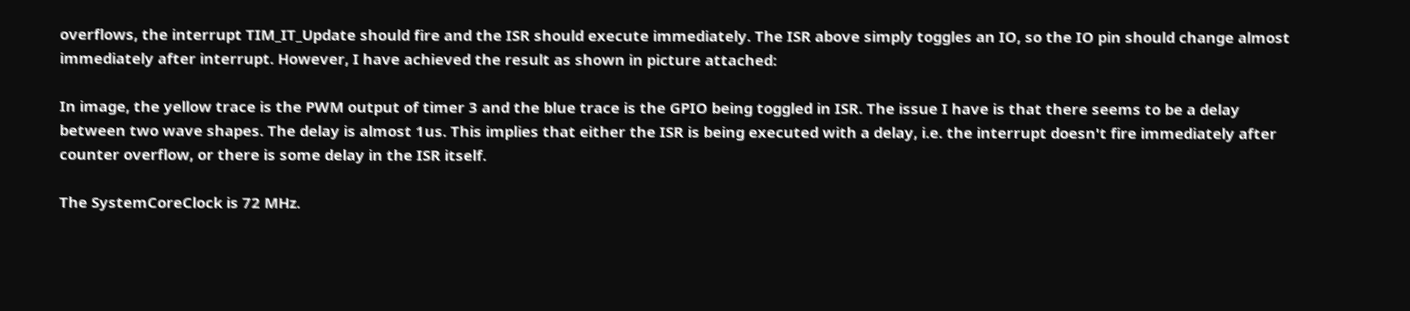overflows, the interrupt TIM_IT_Update should fire and the ISR should execute immediately. The ISR above simply toggles an IO, so the IO pin should change almost immediately after interrupt. However, I have achieved the result as shown in picture attached:

In image, the yellow trace is the PWM output of timer 3 and the blue trace is the GPIO being toggled in ISR. The issue I have is that there seems to be a delay between two wave shapes. The delay is almost 1us. This implies that either the ISR is being executed with a delay, i.e. the interrupt doesn't fire immediately after counter overflow, or there is some delay in the ISR itself.

The SystemCoreClock is 72 MHz.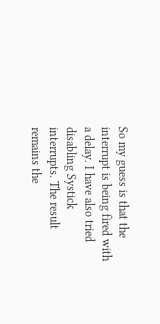So my guess is that the interrupt is being fired with a delay. I have also tried disabling Systick interrupts. The result remains the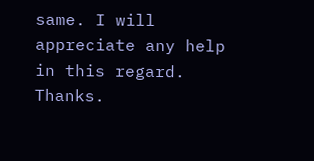same. I will appreciate any help in this regard. Thanks.